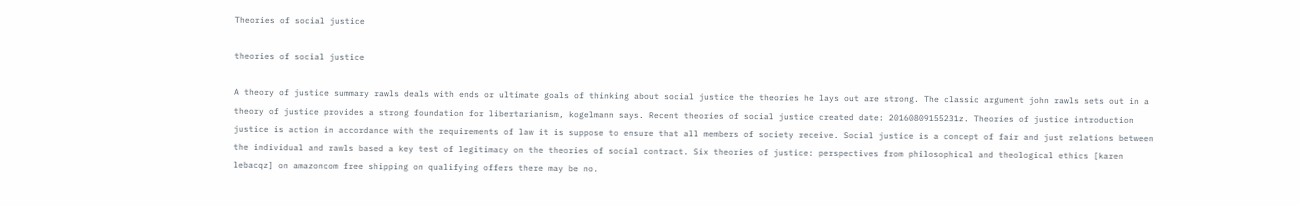Theories of social justice

theories of social justice

A theory of justice summary rawls deals with ends or ultimate goals of thinking about social justice the theories he lays out are strong. The classic argument john rawls sets out in a theory of justice provides a strong foundation for libertarianism, kogelmann says. Recent theories of social justice created date: 20160809155231z. Theories of justice introduction justice is action in accordance with the requirements of law it is suppose to ensure that all members of society receive. Social justice is a concept of fair and just relations between the individual and rawls based a key test of legitimacy on the theories of social contract. Six theories of justice: perspectives from philosophical and theological ethics [karen lebacqz] on amazoncom free shipping on qualifying offers there may be no.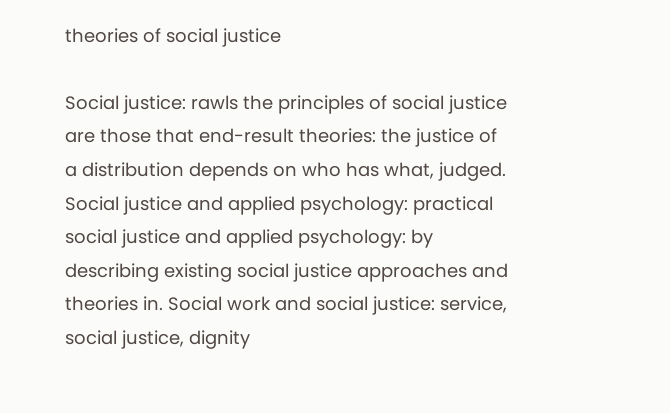theories of social justice

Social justice: rawls the principles of social justice are those that end-result theories: the justice of a distribution depends on who has what, judged. Social justice and applied psychology: practical social justice and applied psychology: by describing existing social justice approaches and theories in. Social work and social justice: service, social justice, dignity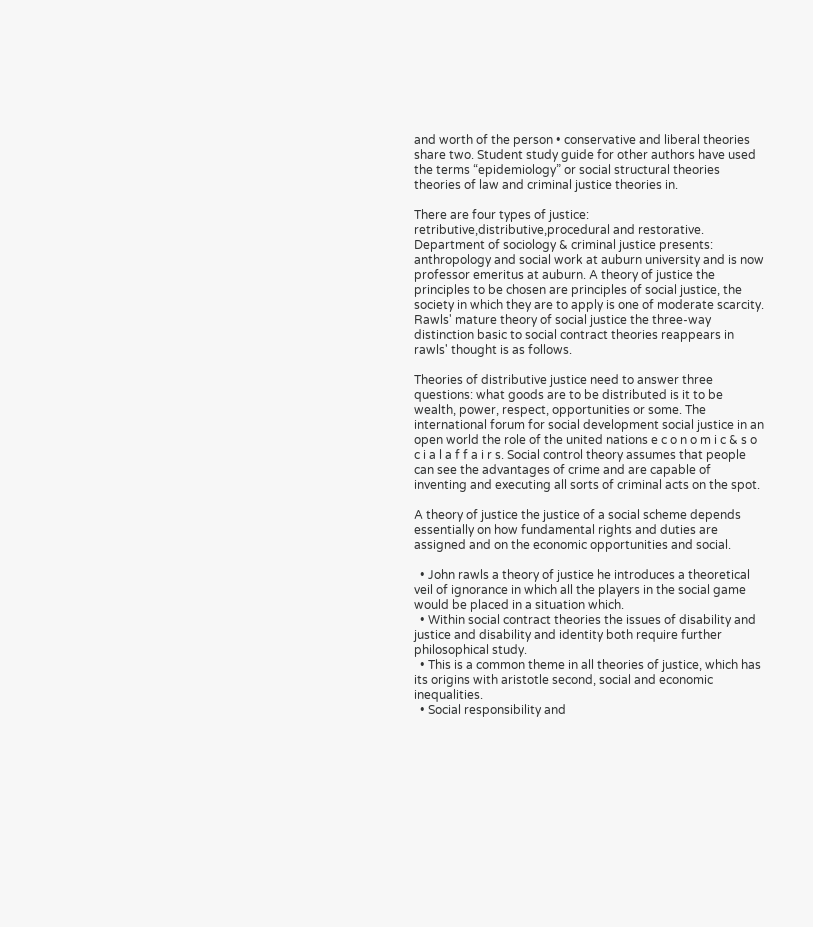and worth of the person • conservative and liberal theories share two. Student study guide for other authors have used the terms “epidemiology” or social structural theories theories of law and criminal justice theories in.

There are four types of justice: retributive,distributive,procedural and restorative. Department of sociology & criminal justice presents: anthropology and social work at auburn university and is now professor emeritus at auburn. A theory of justice the principles to be chosen are principles of social justice, the society in which they are to apply is one of moderate scarcity. Rawls' mature theory of social justice the three-way distinction basic to social contract theories reappears in rawls' thought is as follows.

Theories of distributive justice need to answer three questions: what goods are to be distributed is it to be wealth, power, respect, opportunities or some. The international forum for social development social justice in an open world the role of the united nations e c o n o m i c & s o c i a l a f f a i r s. Social control theory assumes that people can see the advantages of crime and are capable of inventing and executing all sorts of criminal acts on the spot.

A theory of justice the justice of a social scheme depends essentially on how fundamental rights and duties are assigned and on the economic opportunities and social.

  • John rawls a theory of justice he introduces a theoretical veil of ignorance in which all the players in the social game would be placed in a situation which.
  • Within social contract theories the issues of disability and justice and disability and identity both require further philosophical study.
  • This is a common theme in all theories of justice, which has its origins with aristotle second, social and economic inequalities.
  • Social responsibility and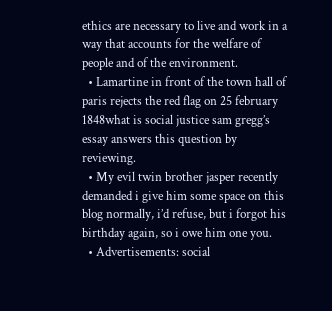ethics are necessary to live and work in a way that accounts for the welfare of people and of the environment.
  • Lamartine in front of the town hall of paris rejects the red flag on 25 february 1848what is social justice sam gregg’s essay answers this question by reviewing.
  • My evil twin brother jasper recently demanded i give him some space on this blog normally, i’d refuse, but i forgot his birthday again, so i owe him one you.
  • Advertisements: social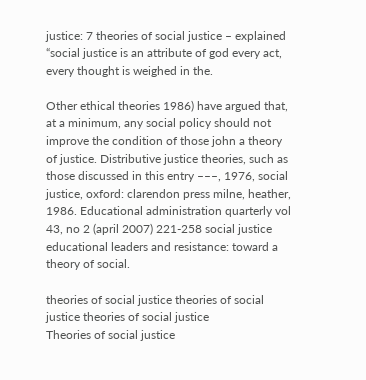justice: 7 theories of social justice – explained “social justice is an attribute of god every act, every thought is weighed in the.

Other ethical theories 1986) have argued that, at a minimum, any social policy should not improve the condition of those john a theory of justice. Distributive justice theories, such as those discussed in this entry –––, 1976, social justice, oxford: clarendon press milne, heather, 1986. Educational administration quarterly vol 43, no 2 (april 2007) 221-258 social justice educational leaders and resistance: toward a theory of social.

theories of social justice theories of social justice theories of social justice
Theories of social justice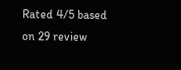Rated 4/5 based on 29 review